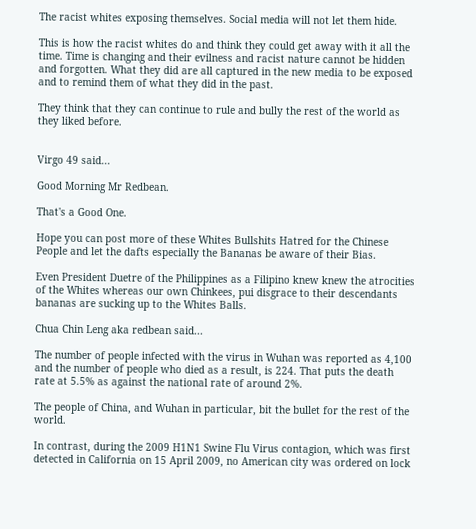The racist whites exposing themselves. Social media will not let them hide.

This is how the racist whites do and think they could get away with it all the time. Time is changing and their evilness and racist nature cannot be hidden and forgotten. What they did are all captured in the new media to be exposed and to remind them of what they did in the past.

They think that they can continue to rule and bully the rest of the world as they liked before.


Virgo 49 said...

Good Morning Mr Redbean.

That's a Good One.

Hope you can post more of these Whites Bullshits Hatred for the Chinese People and let the dafts especially the Bananas be aware of their Bias.

Even President Duetre of the Philippines as a Filipino knew knew the atrocities of the Whites whereas our own Chinkees, pui disgrace to their descendants bananas are sucking up to the Whites Balls.

Chua Chin Leng aka redbean said...

The number of people infected with the virus in Wuhan was reported as 4,100 and the number of people who died as a result, is 224. That puts the death rate at 5.5% as against the national rate of around 2%.

The people of China, and Wuhan in particular, bit the bullet for the rest of the world.

In contrast, during the 2009 H1N1 Swine Flu Virus contagion, which was first detected in California on 15 April 2009, no American city was ordered on lock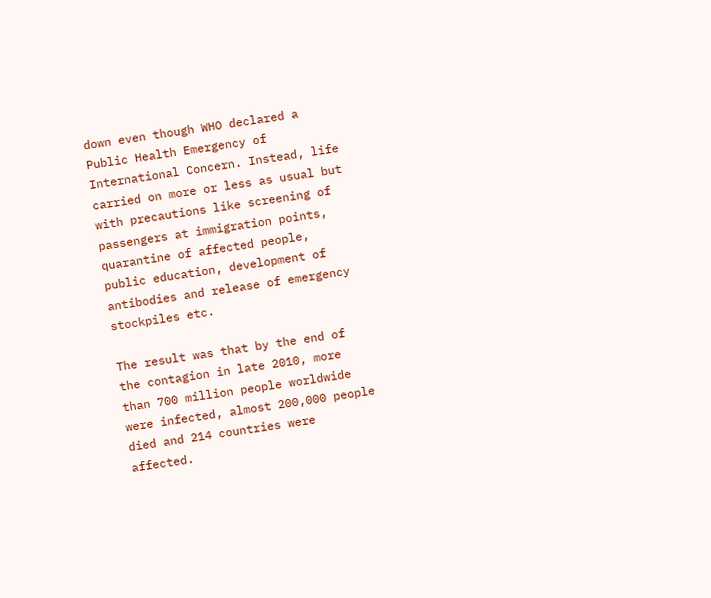down even though WHO declared a Public Health Emergency of International Concern. Instead, life carried on more or less as usual but with precautions like screening of passengers at immigration points, quarantine of affected people, public education, development of antibodies and release of emergency stockpiles etc.

The result was that by the end of the contagion in late 2010, more than 700 million people worldwide were infected, almost 200,000 people died and 214 countries were affected.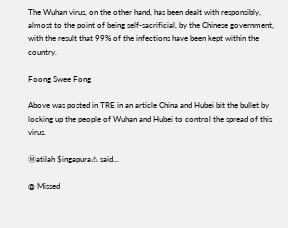The Wuhan virus, on the other hand, has been dealt with responsibly, almost to the point of being self-sacrificial, by the Chinese government, with the result that 99% of the infections have been kept within the country.

Foong Swee Fong

Above was posted in TRE in an article China and Hubei bit the bullet by locking up the people of Wuhan and Hubei to control the spread of this virus.

Ⓜatilah $ingapura⚠ said...

@ Missed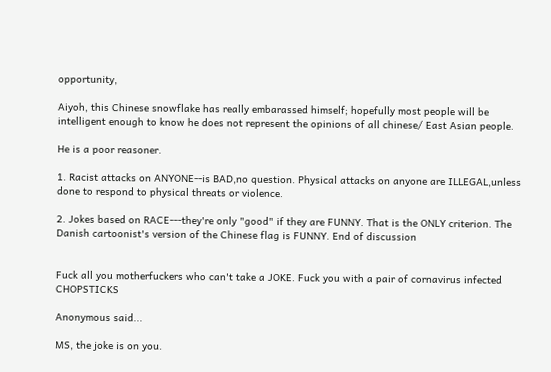opportunity,

Aiyoh, this Chinese snowflake has really embarassed himself; hopefully most people will be intelligent enough to know he does not represent the opinions of all chinese/ East Asian people.

He is a poor reasoner.

1. Racist attacks on ANYONE--is BAD,no question. Physical attacks on anyone are ILLEGAL,unless done to respond to physical threats or violence.

2. Jokes based on RACE---they're only "good" if they are FUNNY. That is the ONLY criterion. The Danish cartoonist's version of the Chinese flag is FUNNY. End of discussion


Fuck all you motherfuckers who can't take a JOKE. Fuck you with a pair of cornavirus infected CHOPSTICKS

Anonymous said...

MS, the joke is on you.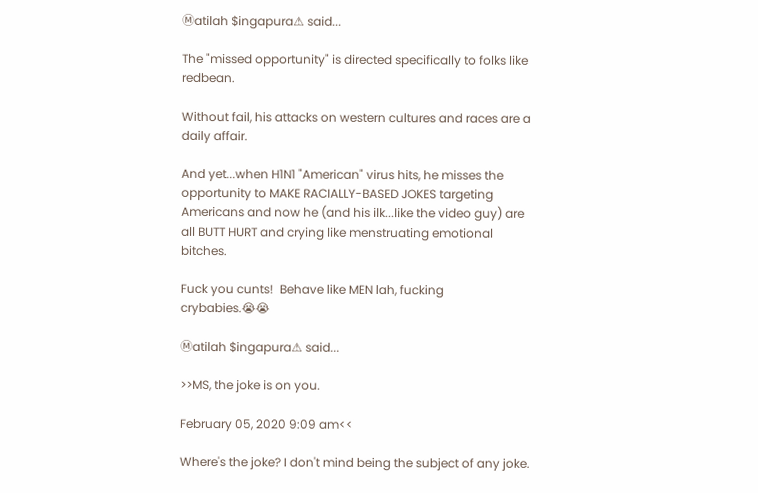Ⓜatilah $ingapura⚠ said...

The "missed opportunity" is directed specifically to folks like redbean.

Without fail, his attacks on western cultures and races are a daily affair.

And yet...when H1N1 "American" virus hits, he misses the opportunity to MAKE RACIALLY-BASED JOKES targeting Americans and now he (and his ilk...like the video guy) are all BUTT HURT and crying like menstruating emotional bitches.

Fuck you cunts!  Behave like MEN lah, fucking crybabies.😭😭

Ⓜatilah $ingapura⚠ said...

>>MS, the joke is on you.

February 05, 2020 9:09 am<<

Where's the joke? I don't mind being the subject of any joke.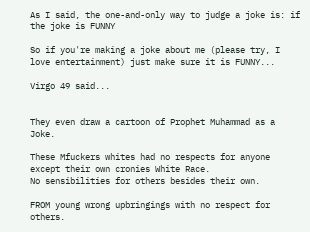As I said, the one-and-only way to judge a joke is: if the joke is FUNNY

So if you're making a joke about me (please try, I love entertainment) just make sure it is FUNNY...

Virgo 49 said...


They even draw a cartoon of Prophet Muhammad as a Joke.

These Mfuckers whites had no respects for anyone except their own cronies White Race.
No sensibilities for others besides their own.

FROM young wrong upbringings with no respect for others.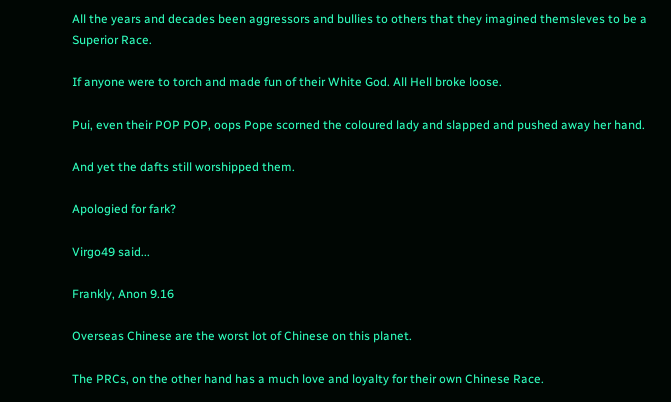All the years and decades been aggressors and bullies to others that they imagined themsleves to be a Superior Race.

If anyone were to torch and made fun of their White God. All Hell broke loose.

Pui, even their POP POP, oops Pope scorned the coloured lady and slapped and pushed away her hand.

And yet the dafts still worshipped them.

Apologied for fark?

Virgo49 said...

Frankly, Anon 9.16

Overseas Chinese are the worst lot of Chinese on this planet.

The PRCs, on the other hand has a much love and loyalty for their own Chinese Race.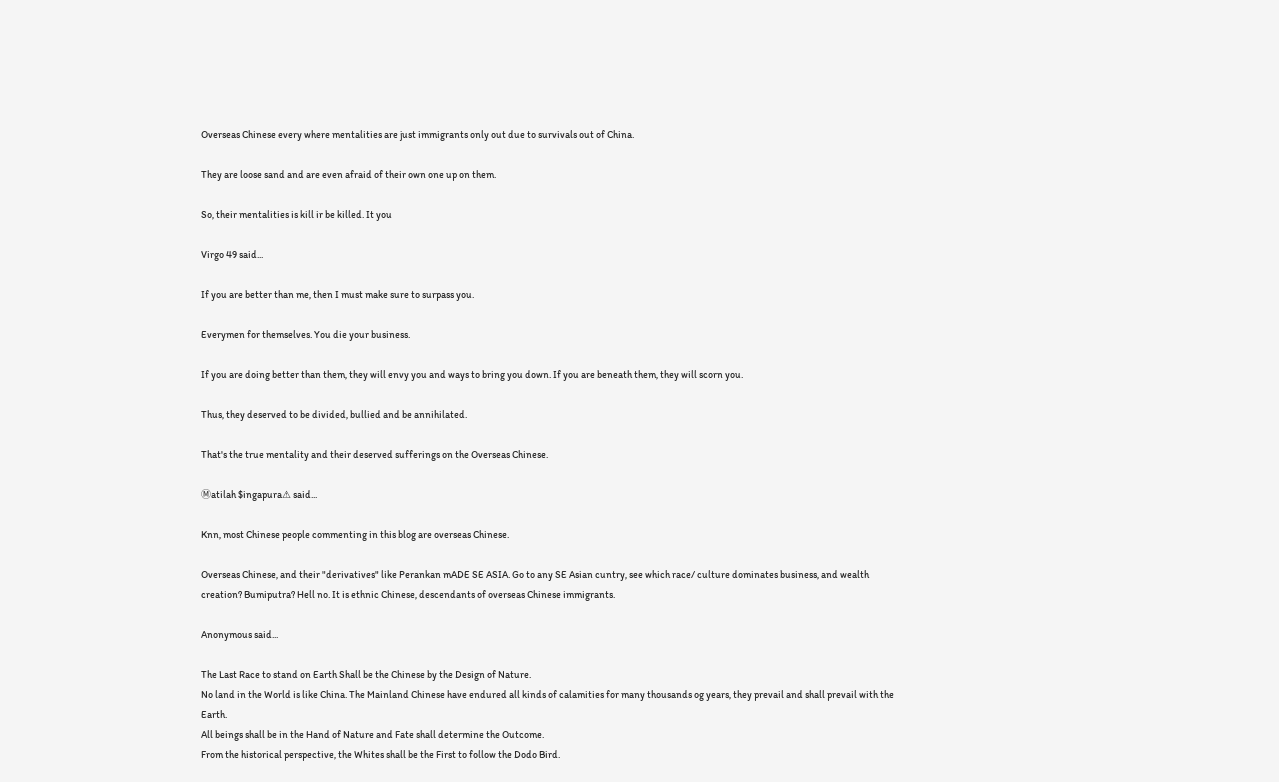Overseas Chinese every where mentalities are just immigrants only out due to survivals out of China.

They are loose sand and are even afraid of their own one up on them.

So, their mentalities is kill ir be killed. It you

Virgo 49 said...

If you are better than me, then I must make sure to surpass you.

Everymen for themselves. You die your business.

If you are doing better than them, they will envy you and ways to bring you down. If you are beneath them, they will scorn you.

Thus, they deserved to be divided, bullied and be annihilated.

That's the true mentality and their deserved sufferings on the Overseas Chinese.

Ⓜatilah $ingapura⚠ said...

Knn, most Chinese people commenting in this blog are overseas Chinese.

Overseas Chinese, and their "derivatives" like Perankan mADE SE ASIA. Go to any SE Asian cuntry, see which race/ culture dominates business, and wealth creation? Bumiputra? Hell no. It is ethnic Chinese, descendants of overseas Chinese immigrants.

Anonymous said...

The Last Race to stand on Earth Shall be the Chinese by the Design of Nature.
No land in the World is like China. The Mainland Chinese have endured all kinds of calamities for many thousands og years, they prevail and shall prevail with the Earth.
All beings shall be in the Hand of Nature and Fate shall determine the Outcome.
From the historical perspective, the Whites shall be the First to follow the Dodo Bird.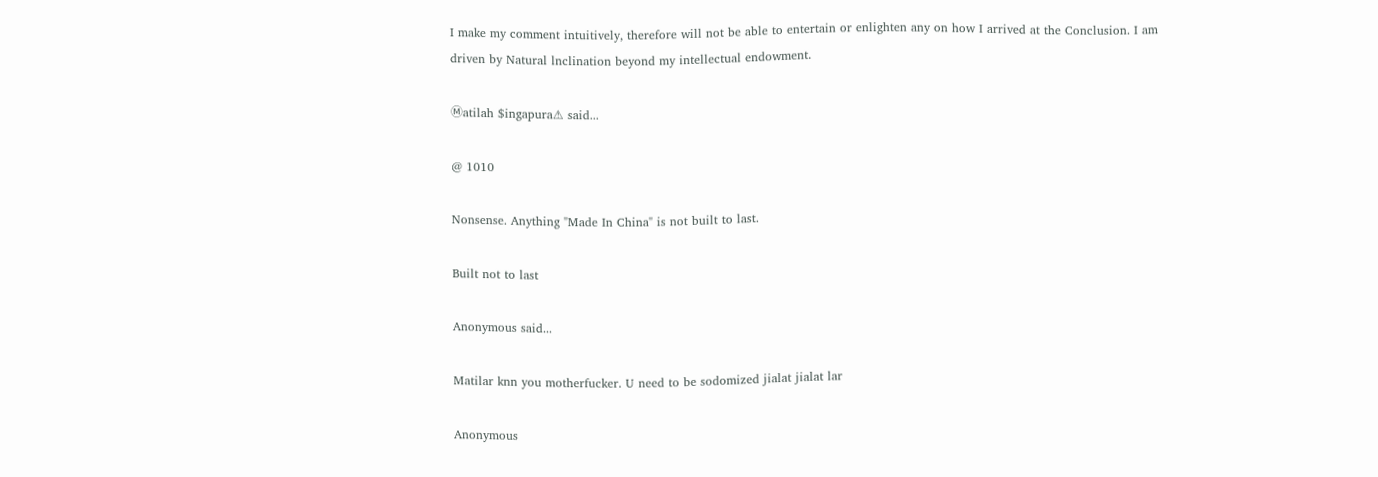I make my comment intuitively, therefore will not be able to entertain or enlighten any on how I arrived at the Conclusion. I am driven by Natural lnclination beyond my intellectual endowment.

Ⓜatilah $ingapura⚠ said...

@ 1010

Nonsense. Anything "Made In China" is not built to last.

Built not to last

Anonymous said...

Matilar knn you motherfucker. U need to be sodomized jialat jialat lar

Anonymous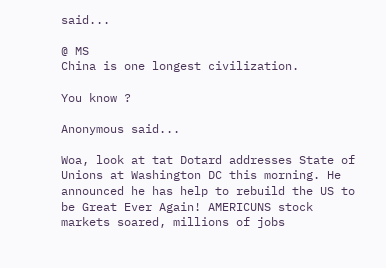said...

@ MS
China is one longest civilization.

You know ?

Anonymous said...

Woa, look at tat Dotard addresses State of Unions at Washington DC this morning. He announced he has help to rebuild the US to be Great Ever Again! AMERICUNS stock markets soared, millions of jobs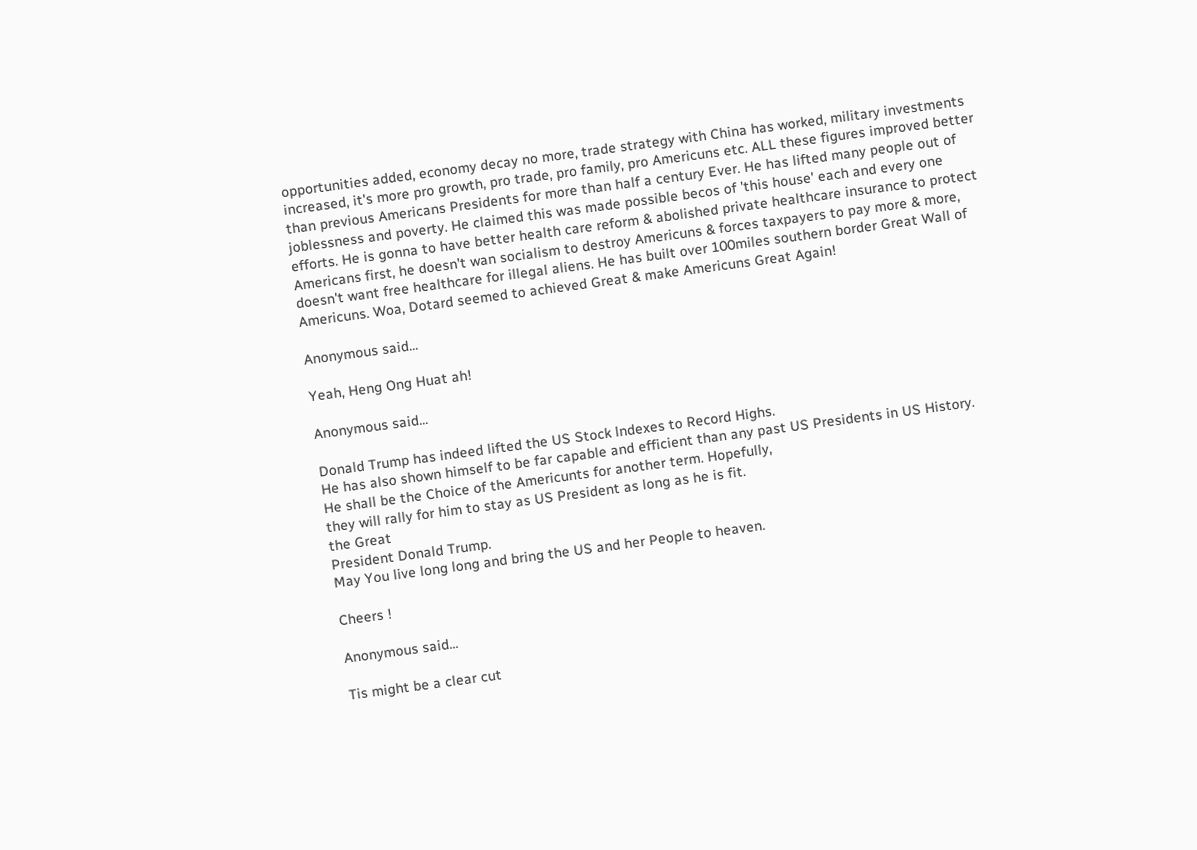opportunities added, economy decay no more, trade strategy with China has worked, military investments increased, it's more pro growth, pro trade, pro family, pro Americuns etc. ALL these figures improved better than previous Americans Presidents for more than half a century Ever. He has lifted many people out of joblessness and poverty. He claimed this was made possible becos of 'this house' each and every one efforts. He is gonna to have better health care reform & abolished private healthcare insurance to protect Americans first, he doesn't wan socialism to destroy Americuns & forces taxpayers to pay more & more, doesn't want free healthcare for illegal aliens. He has built over 100miles southern border Great Wall of Americuns. Woa, Dotard seemed to achieved Great & make Americuns Great Again!

Anonymous said...

Yeah, Heng Ong Huat ah!

Anonymous said...

Donald Trump has indeed lifted the US Stock lndexes to Record Highs.
He has also shown himself to be far capable and efficient than any past US Presidents in US History.
He shall be the Choice of the Americunts for another term. Hopefully,
they will rally for him to stay as US President as long as he is fit.
the Great
President Donald Trump.
May You live long long and bring the US and her People to heaven.

Cheers !

Anonymous said...

Tis might be a clear cut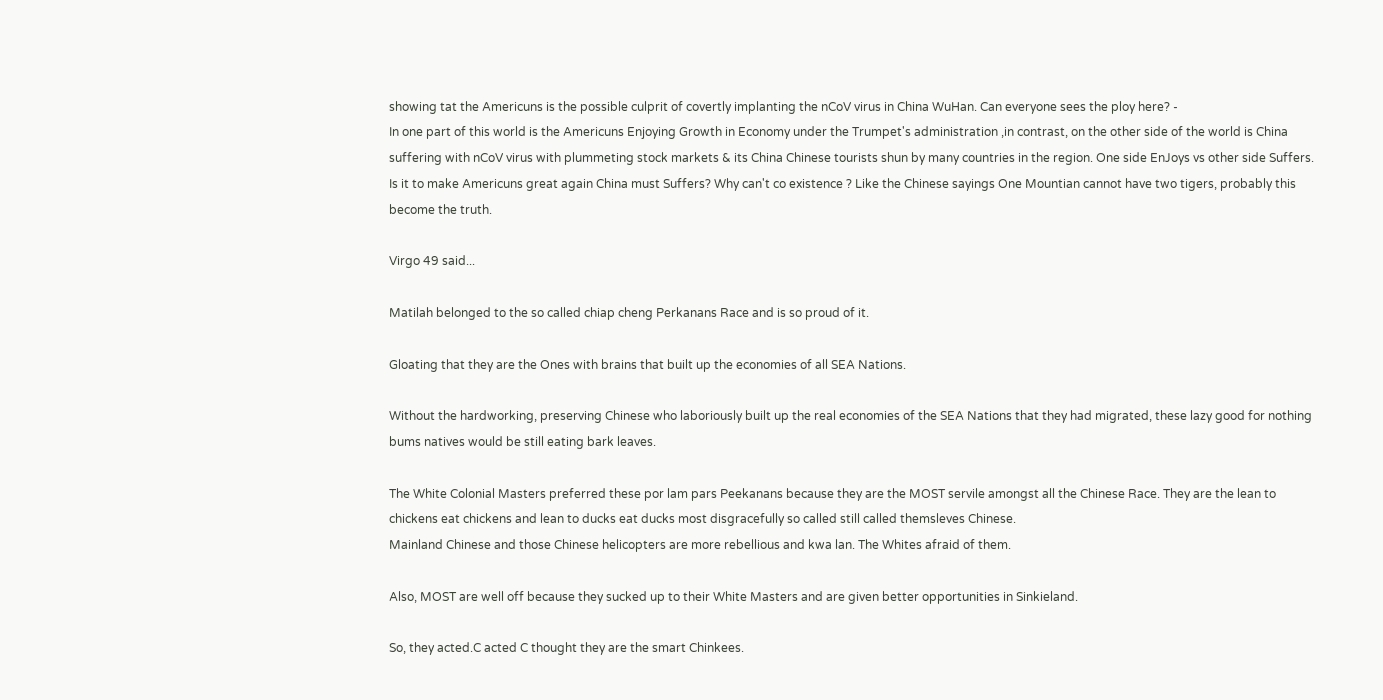showing tat the Americuns is the possible culprit of covertly implanting the nCoV virus in China WuHan. Can everyone sees the ploy here? -
In one part of this world is the Americuns Enjoying Growth in Economy under the Trumpet's administration ,in contrast, on the other side of the world is China suffering with nCoV virus with plummeting stock markets & its China Chinese tourists shun by many countries in the region. One side EnJoys vs other side Suffers. Is it to make Americuns great again China must Suffers? Why can't co existence ? Like the Chinese sayings One Mountian cannot have two tigers, probably this become the truth.

Virgo 49 said...

Matilah belonged to the so called chiap cheng Perkanans Race and is so proud of it.

Gloating that they are the Ones with brains that built up the economies of all SEA Nations.

Without the hardworking, preserving Chinese who laboriously built up the real economies of the SEA Nations that they had migrated, these lazy good for nothing bums natives would be still eating bark leaves.

The White Colonial Masters preferred these por lam pars Peekanans because they are the MOST servile amongst all the Chinese Race. They are the lean to chickens eat chickens and lean to ducks eat ducks most disgracefully so called still called themsleves Chinese.
Mainland Chinese and those Chinese helicopters are more rebellious and kwa lan. The Whites afraid of them.

Also, MOST are well off because they sucked up to their White Masters and are given better opportunities in Sinkieland.

So, they acted.C acted C thought they are the smart Chinkees.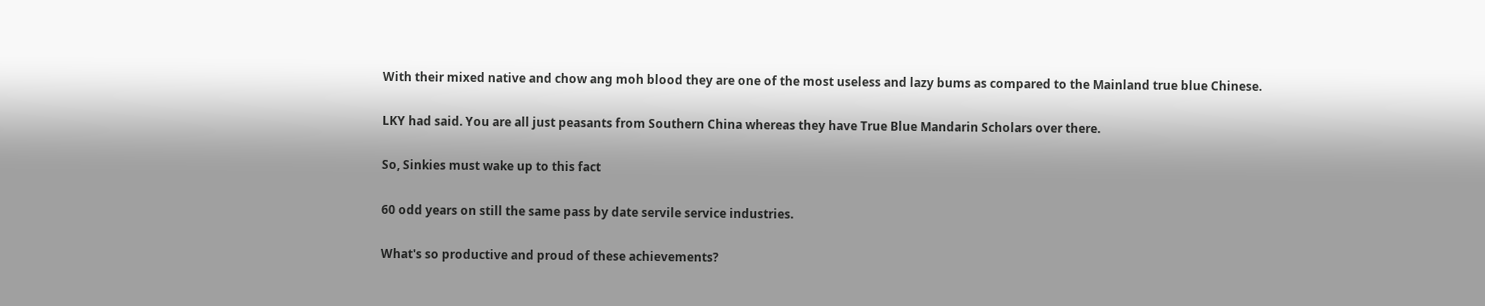With their mixed native and chow ang moh blood they are one of the most useless and lazy bums as compared to the Mainland true blue Chinese.

LKY had said. You are all just peasants from Southern China whereas they have True Blue Mandarin Scholars over there.

So, Sinkies must wake up to this fact

60 odd years on still the same pass by date servile service industries.

What's so productive and proud of these achievements?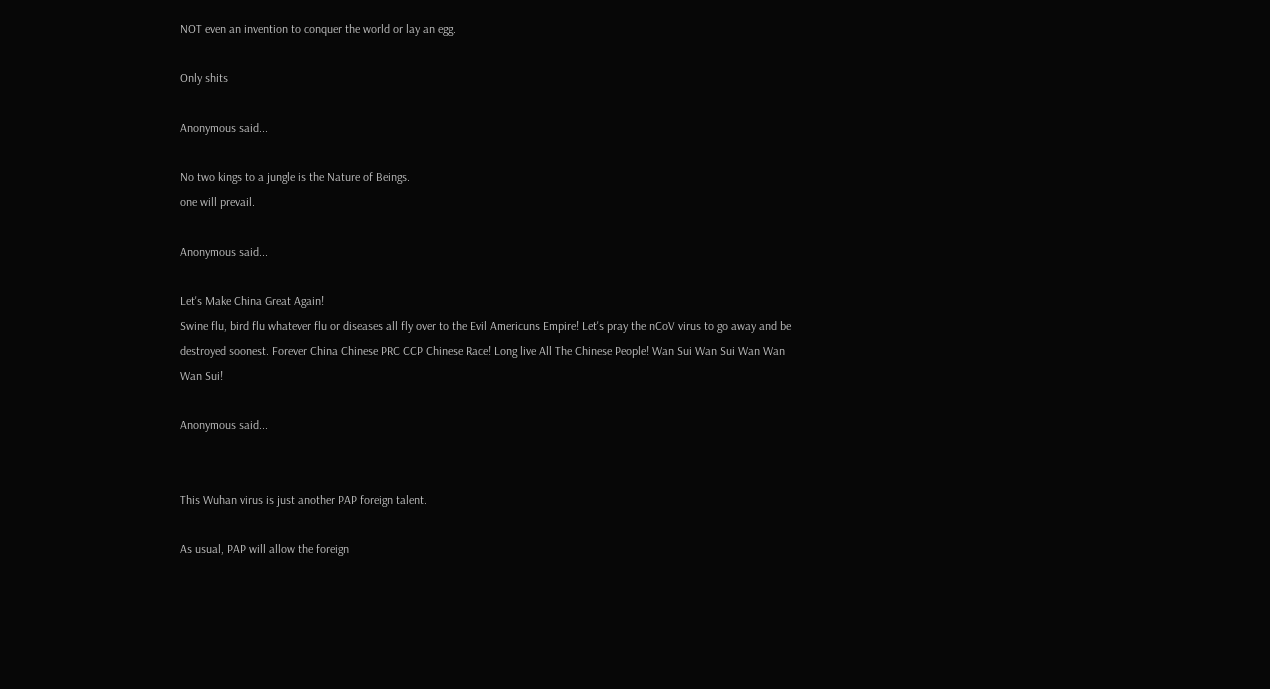NOT even an invention to conquer the world or lay an egg.

Only shits

Anonymous said...

No two kings to a jungle is the Nature of Beings.
one will prevail.

Anonymous said...

Let's Make China Great Again!
Swine flu, bird flu whatever flu or diseases all fly over to the Evil Americuns Empire! Let's pray the nCoV virus to go away and be destroyed soonest. Forever China Chinese PRC CCP Chinese Race! Long live All The Chinese People! Wan Sui Wan Sui Wan Wan Wan Sui!

Anonymous said...


This Wuhan virus is just another PAP foreign talent.

As usual, PAP will allow the foreign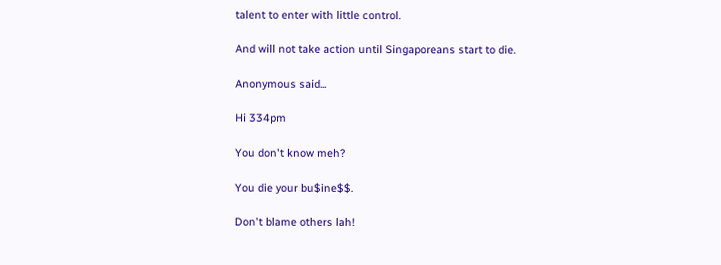talent to enter with little control.

And will not take action until Singaporeans start to die.

Anonymous said...

Hi 334pm

You don't know meh?

You die your bu$ine$$.

Don't blame others lah!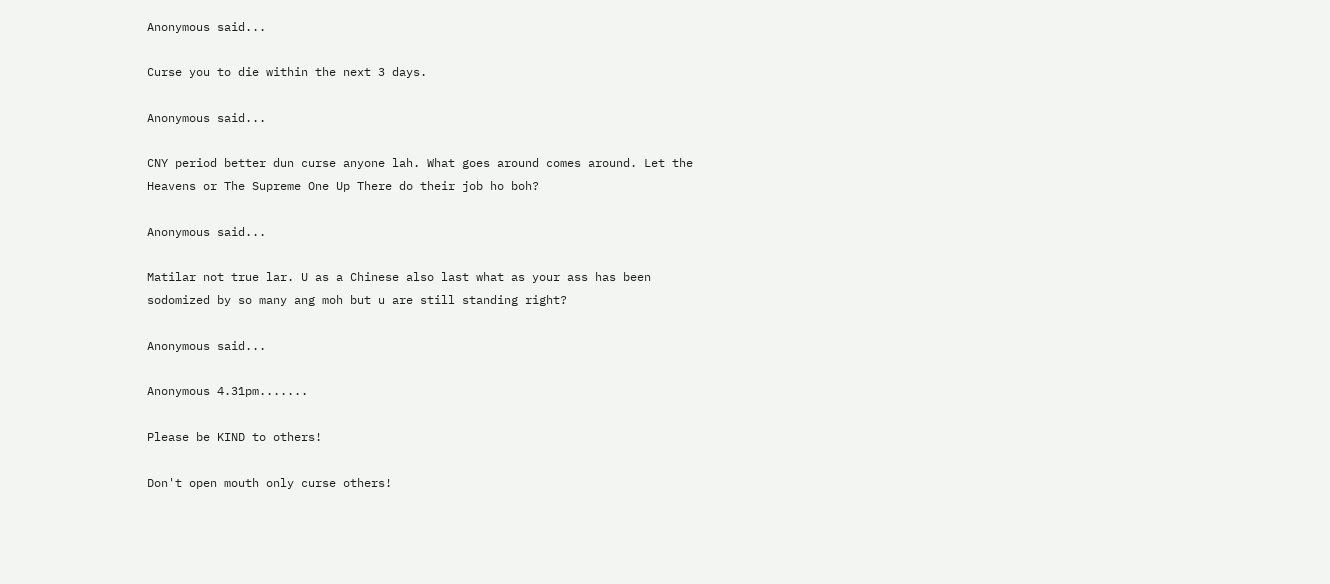Anonymous said...

Curse you to die within the next 3 days.

Anonymous said...

CNY period better dun curse anyone lah. What goes around comes around. Let the Heavens or The Supreme One Up There do their job ho boh?

Anonymous said...

Matilar not true lar. U as a Chinese also last what as your ass has been sodomized by so many ang moh but u are still standing right?

Anonymous said...

Anonymous 4.31pm.......

Please be KIND to others!

Don't open mouth only curse others!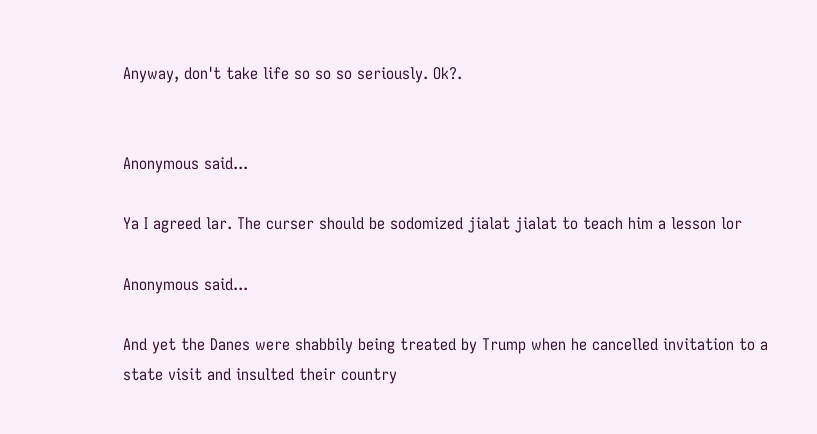Anyway, don't take life so so so seriously. Ok?.


Anonymous said...

Ya I agreed lar. The curser should be sodomized jialat jialat to teach him a lesson lor

Anonymous said...

And yet the Danes were shabbily being treated by Trump when he cancelled invitation to a state visit and insulted their country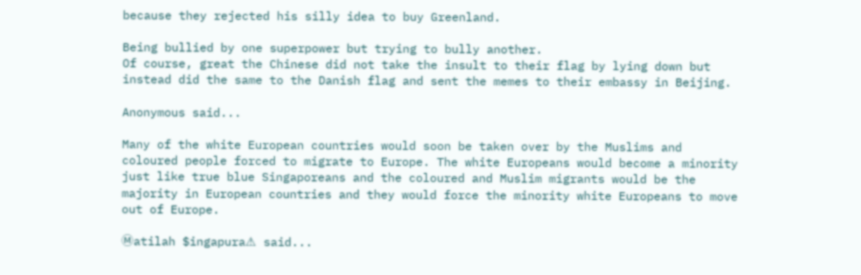because they rejected his silly idea to buy Greenland.

Being bullied by one superpower but trying to bully another.
Of course, great the Chinese did not take the insult to their flag by lying down but instead did the same to the Danish flag and sent the memes to their embassy in Beijing.

Anonymous said...

Many of the white European countries would soon be taken over by the Muslims and coloured people forced to migrate to Europe. The white Europeans would become a minority just like true blue Singaporeans and the coloured and Muslim migrants would be the majority in European countries and they would force the minority white Europeans to move out of Europe.

Ⓜatilah $ingapura⚠ said...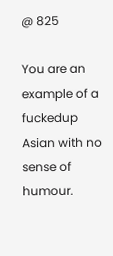@ 825

You are an example of a fuckedup Asian with no sense of humour.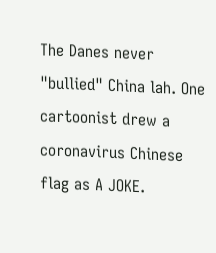The Danes never "bullied" China lah. One cartoonist drew a coronavirus Chinese flag as A JOKE.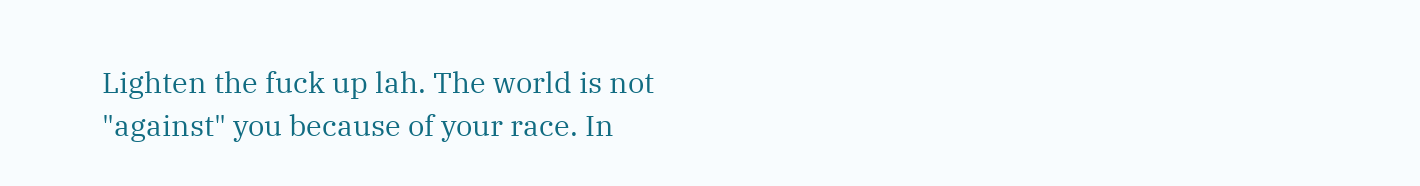Lighten the fuck up lah. The world is not "against" you because of your race. In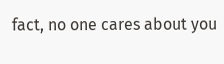fact, no one cares about you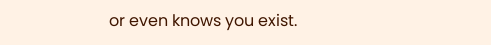or even knows you exist.